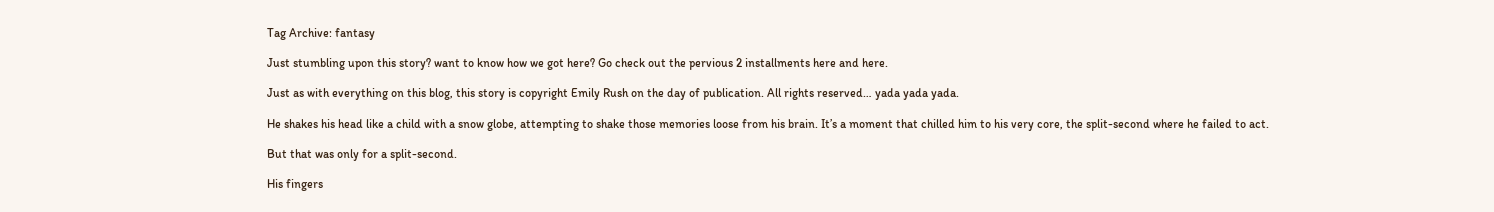Tag Archive: fantasy

Just stumbling upon this story? want to know how we got here? Go check out the pervious 2 installments here and here.

Just as with everything on this blog, this story is copyright Emily Rush on the day of publication. All rights reserved… yada yada yada.

He shakes his head like a child with a snow globe, attempting to shake those memories loose from his brain. It’s a moment that chilled him to his very core, the split-second where he failed to act.

But that was only for a split-second.

His fingers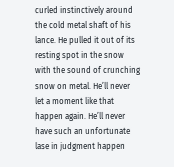curled instinctively around the cold metal shaft of his lance. He pulled it out of its resting spot in the snow with the sound of crunching snow on metal. He’ll never let a moment like that happen again. He’ll never have such an unfortunate lase in judgment happen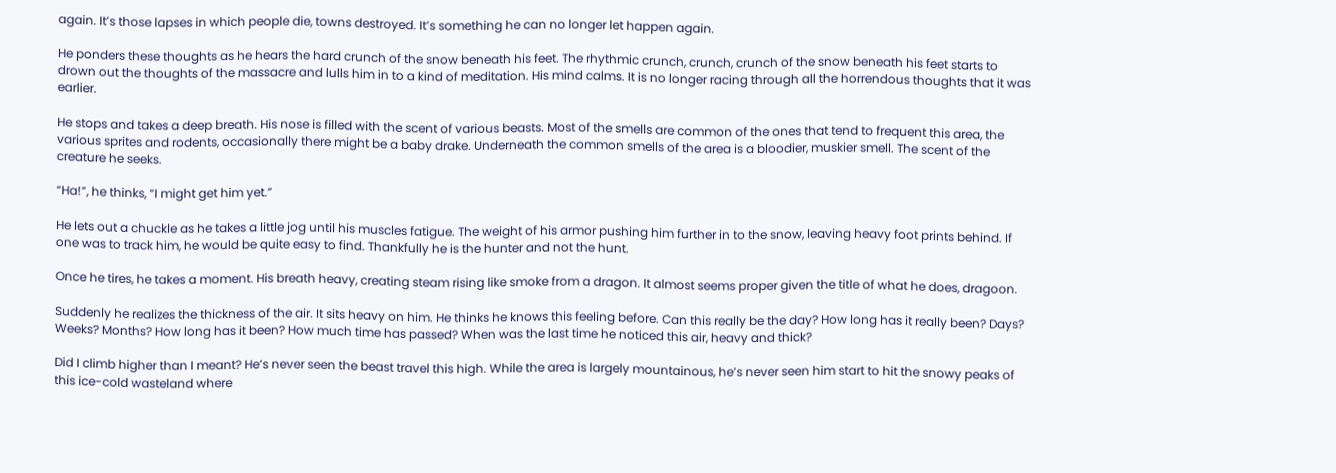again. It’s those lapses in which people die, towns destroyed. It’s something he can no longer let happen again.

He ponders these thoughts as he hears the hard crunch of the snow beneath his feet. The rhythmic crunch, crunch, crunch of the snow beneath his feet starts to drown out the thoughts of the massacre and lulls him in to a kind of meditation. His mind calms. It is no longer racing through all the horrendous thoughts that it was earlier.

He stops and takes a deep breath. His nose is filled with the scent of various beasts. Most of the smells are common of the ones that tend to frequent this area, the various sprites and rodents, occasionally there might be a baby drake. Underneath the common smells of the area is a bloodier, muskier smell. The scent of the creature he seeks.

“Ha!”, he thinks, “I might get him yet.”

He lets out a chuckle as he takes a little jog until his muscles fatigue. The weight of his armor pushing him further in to the snow, leaving heavy foot prints behind. If one was to track him, he would be quite easy to find. Thankfully he is the hunter and not the hunt.

Once he tires, he takes a moment. His breath heavy, creating steam rising like smoke from a dragon. It almost seems proper given the title of what he does, dragoon.

Suddenly he realizes the thickness of the air. It sits heavy on him. He thinks he knows this feeling before. Can this really be the day? How long has it really been? Days? Weeks? Months? How long has it been? How much time has passed? When was the last time he noticed this air, heavy and thick?

Did I climb higher than I meant? He’s never seen the beast travel this high. While the area is largely mountainous, he’s never seen him start to hit the snowy peaks of this ice-cold wasteland where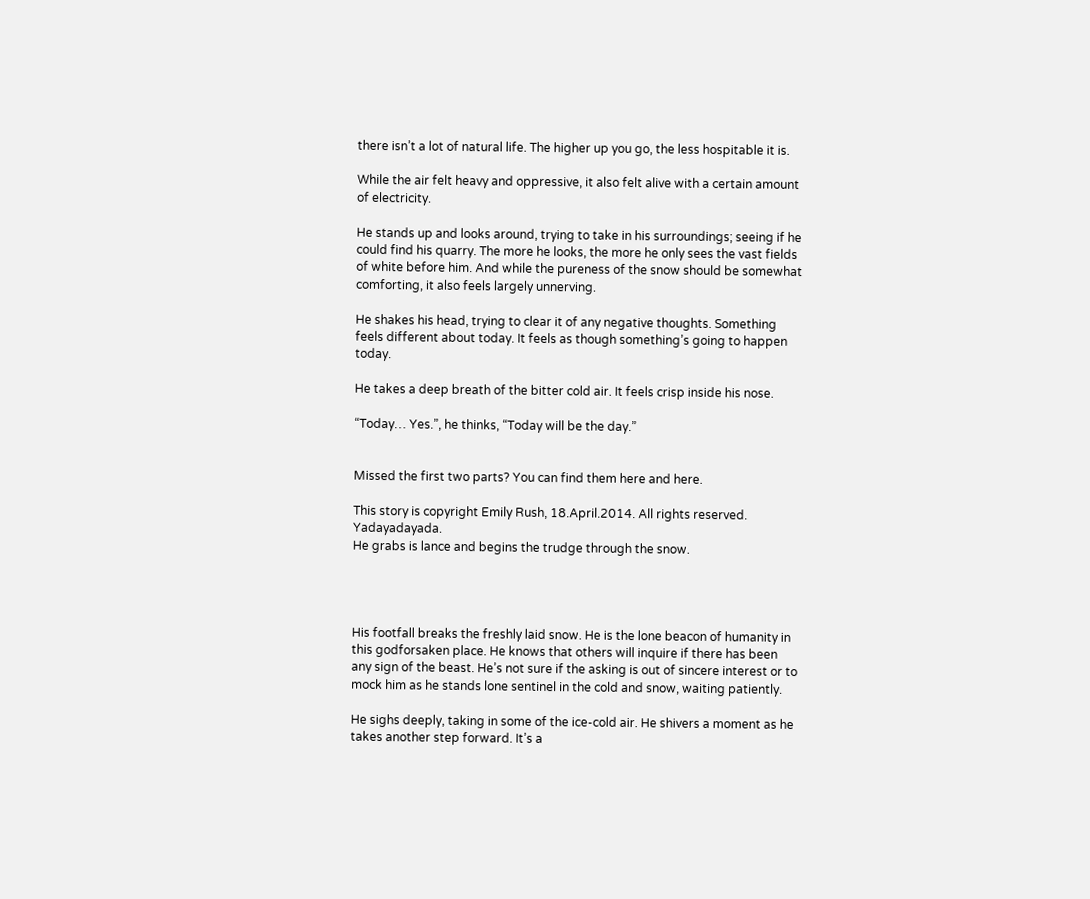there isn’t a lot of natural life. The higher up you go, the less hospitable it is.

While the air felt heavy and oppressive, it also felt alive with a certain amount of electricity.

He stands up and looks around, trying to take in his surroundings; seeing if he could find his quarry. The more he looks, the more he only sees the vast fields of white before him. And while the pureness of the snow should be somewhat comforting, it also feels largely unnerving.

He shakes his head, trying to clear it of any negative thoughts. Something feels different about today. It feels as though something’s going to happen today.

He takes a deep breath of the bitter cold air. It feels crisp inside his nose.

“Today… Yes.”, he thinks, “Today will be the day.”


Missed the first two parts? You can find them here and here.

This story is copyright Emily Rush, 18.April.2014. All rights reserved. Yadayadayada.
He grabs is lance and begins the trudge through the snow.




His footfall breaks the freshly laid snow. He is the lone beacon of humanity in this godforsaken place. He knows that others will inquire if there has been any sign of the beast. He’s not sure if the asking is out of sincere interest or to mock him as he stands lone sentinel in the cold and snow, waiting patiently.

He sighs deeply, taking in some of the ice-cold air. He shivers a moment as he takes another step forward. It’s a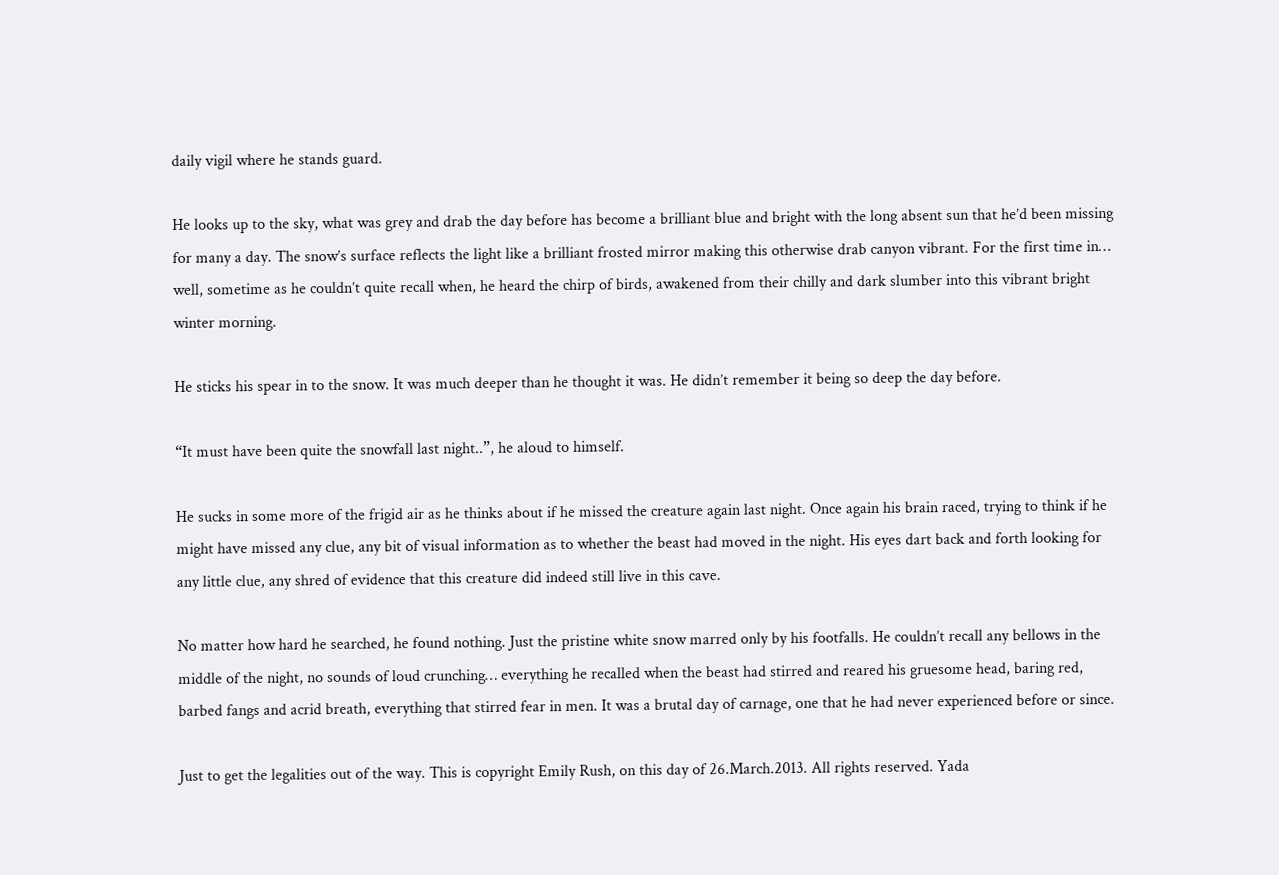daily vigil where he stands guard.

He looks up to the sky, what was grey and drab the day before has become a brilliant blue and bright with the long absent sun that he’d been missing for many a day. The snow’s surface reflects the light like a brilliant frosted mirror making this otherwise drab canyon vibrant. For the first time in… well, sometime as he couldn’t quite recall when, he heard the chirp of birds, awakened from their chilly and dark slumber into this vibrant bright winter morning.

He sticks his spear in to the snow. It was much deeper than he thought it was. He didn’t remember it being so deep the day before.

“It must have been quite the snowfall last night..”, he aloud to himself.

He sucks in some more of the frigid air as he thinks about if he missed the creature again last night. Once again his brain raced, trying to think if he might have missed any clue, any bit of visual information as to whether the beast had moved in the night. His eyes dart back and forth looking for any little clue, any shred of evidence that this creature did indeed still live in this cave.

No matter how hard he searched, he found nothing. Just the pristine white snow marred only by his footfalls. He couldn’t recall any bellows in the middle of the night, no sounds of loud crunching… everything he recalled when the beast had stirred and reared his gruesome head, baring red, barbed fangs and acrid breath, everything that stirred fear in men. It was a brutal day of carnage, one that he had never experienced before or since.

Just to get the legalities out of the way. This is copyright Emily Rush, on this day of 26.March.2013. All rights reserved. Yada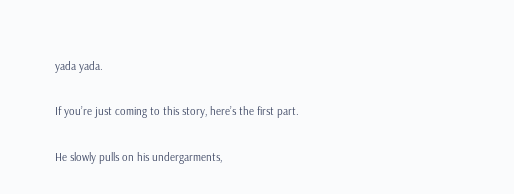yada yada.

If you’re just coming to this story, here’s the first part.

He slowly pulls on his undergarments,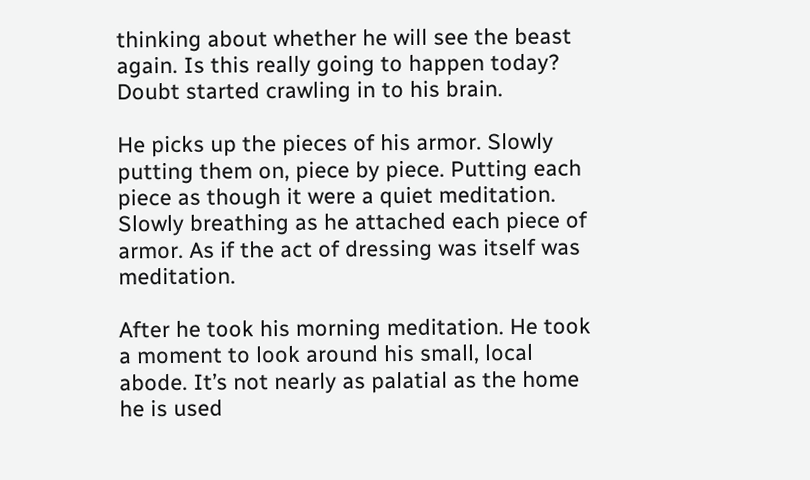thinking about whether he will see the beast again. Is this really going to happen today? Doubt started crawling in to his brain.

He picks up the pieces of his armor. Slowly putting them on, piece by piece. Putting each piece as though it were a quiet meditation. Slowly breathing as he attached each piece of armor. As if the act of dressing was itself was meditation.

After he took his morning meditation. He took a moment to look around his small, local abode. It’s not nearly as palatial as the home he is used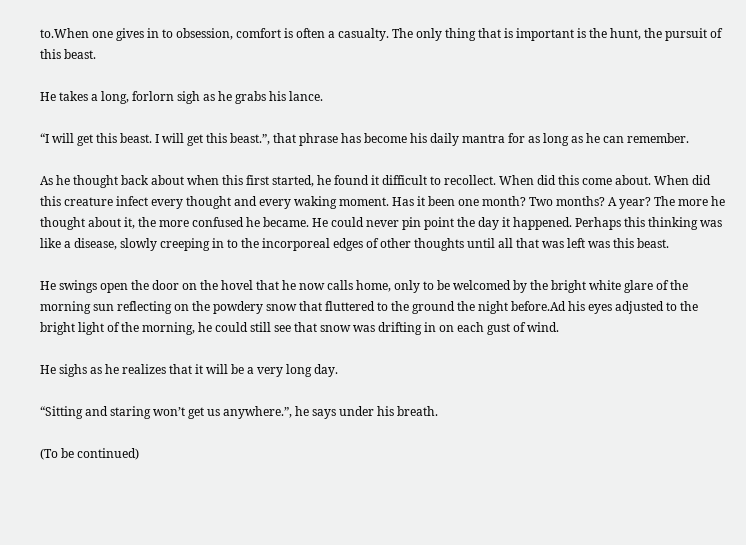to.When one gives in to obsession, comfort is often a casualty. The only thing that is important is the hunt, the pursuit of this beast.

He takes a long, forlorn sigh as he grabs his lance.

“I will get this beast. I will get this beast.”, that phrase has become his daily mantra for as long as he can remember.

As he thought back about when this first started, he found it difficult to recollect. When did this come about. When did this creature infect every thought and every waking moment. Has it been one month? Two months? A year? The more he thought about it, the more confused he became. He could never pin point the day it happened. Perhaps this thinking was like a disease, slowly creeping in to the incorporeal edges of other thoughts until all that was left was this beast.

He swings open the door on the hovel that he now calls home, only to be welcomed by the bright white glare of the morning sun reflecting on the powdery snow that fluttered to the ground the night before.Ad his eyes adjusted to the bright light of the morning, he could still see that snow was drifting in on each gust of wind.

He sighs as he realizes that it will be a very long day.

“Sitting and staring won’t get us anywhere.”, he says under his breath.

(To be continued)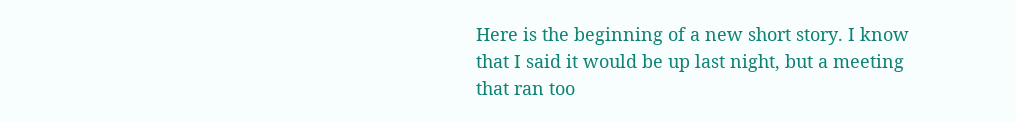Here is the beginning of a new short story. I know that I said it would be up last night, but a meeting that ran too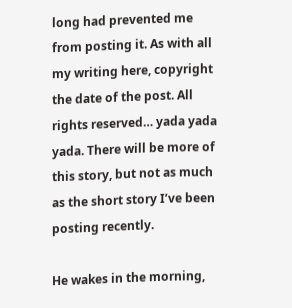long had prevented me from posting it. As with all my writing here, copyright the date of the post. All rights reserved… yada yada yada. There will be more of this story, but not as much as the short story I’ve been posting recently.

He wakes in the morning,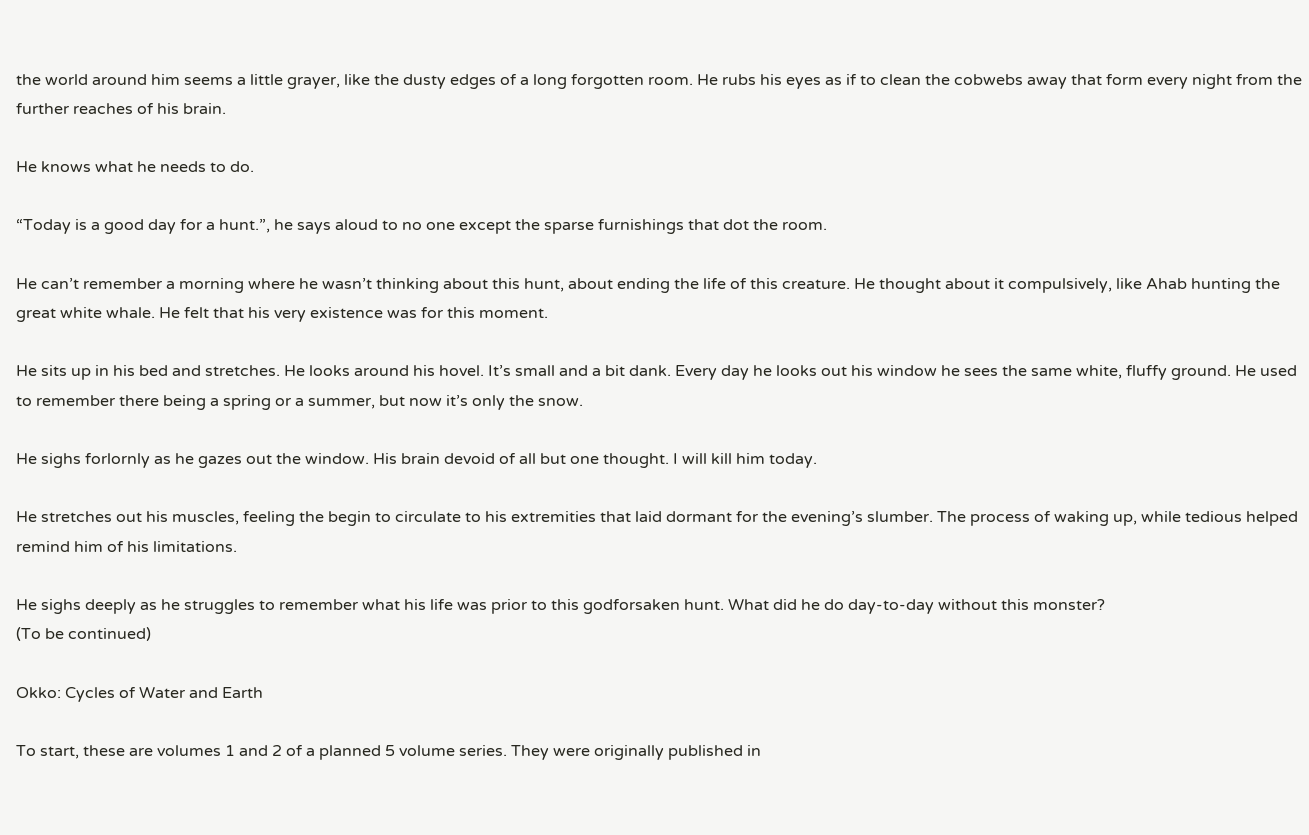the world around him seems a little grayer, like the dusty edges of a long forgotten room. He rubs his eyes as if to clean the cobwebs away that form every night from the further reaches of his brain.

He knows what he needs to do.

“Today is a good day for a hunt.”, he says aloud to no one except the sparse furnishings that dot the room.

He can’t remember a morning where he wasn’t thinking about this hunt, about ending the life of this creature. He thought about it compulsively, like Ahab hunting the great white whale. He felt that his very existence was for this moment.

He sits up in his bed and stretches. He looks around his hovel. It’s small and a bit dank. Every day he looks out his window he sees the same white, fluffy ground. He used to remember there being a spring or a summer, but now it’s only the snow.

He sighs forlornly as he gazes out the window. His brain devoid of all but one thought. I will kill him today.

He stretches out his muscles, feeling the begin to circulate to his extremities that laid dormant for the evening’s slumber. The process of waking up, while tedious helped remind him of his limitations.

He sighs deeply as he struggles to remember what his life was prior to this godforsaken hunt. What did he do day-to-day without this monster?
(To be continued)

Okko: Cycles of Water and Earth

To start, these are volumes 1 and 2 of a planned 5 volume series. They were originally published in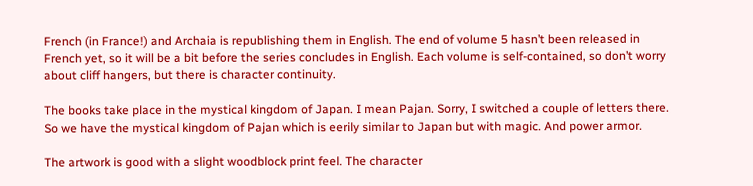French (in France!) and Archaia is republishing them in English. The end of volume 5 hasn’t been released in French yet, so it will be a bit before the series concludes in English. Each volume is self-contained, so don’t worry about cliff hangers, but there is character continuity.

The books take place in the mystical kingdom of Japan. I mean Pajan. Sorry, I switched a couple of letters there. So we have the mystical kingdom of Pajan which is eerily similar to Japan but with magic. And power armor.

The artwork is good with a slight woodblock print feel. The character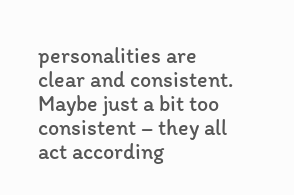personalities are clear and consistent. Maybe just a bit too consistent – they all act according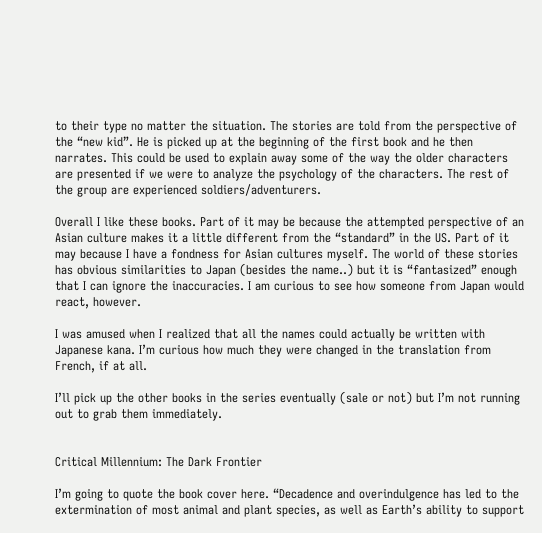to their type no matter the situation. The stories are told from the perspective of the “new kid”. He is picked up at the beginning of the first book and he then narrates. This could be used to explain away some of the way the older characters are presented if we were to analyze the psychology of the characters. The rest of the group are experienced soldiers/adventurers.

Overall I like these books. Part of it may be because the attempted perspective of an Asian culture makes it a little different from the “standard” in the US. Part of it may because I have a fondness for Asian cultures myself. The world of these stories has obvious similarities to Japan (besides the name..) but it is “fantasized” enough that I can ignore the inaccuracies. I am curious to see how someone from Japan would react, however.

I was amused when I realized that all the names could actually be written with Japanese kana. I’m curious how much they were changed in the translation from French, if at all.

I’ll pick up the other books in the series eventually (sale or not) but I’m not running out to grab them immediately.


Critical Millennium: The Dark Frontier

I’m going to quote the book cover here. “Decadence and overindulgence has led to the extermination of most animal and plant species, as well as Earth’s ability to support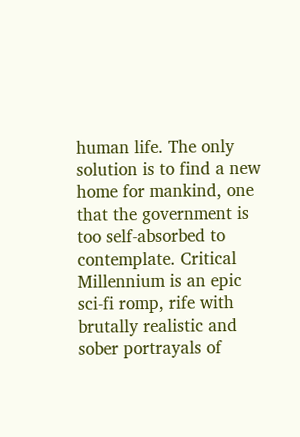human life. The only solution is to find a new home for mankind, one that the government is too self-absorbed to contemplate. Critical Millennium is an epic sci-fi romp, rife with brutally realistic and sober portrayals of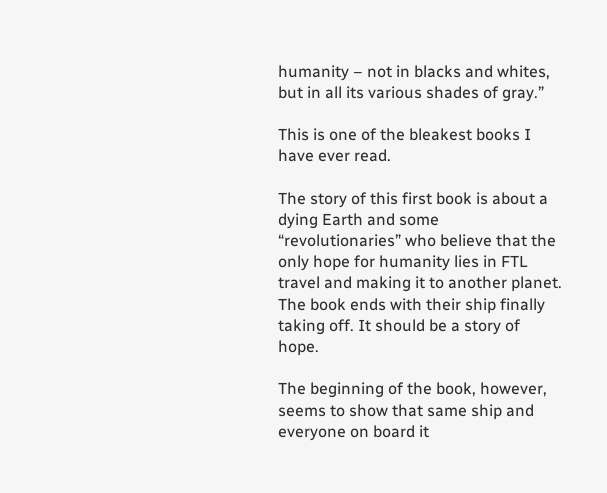humanity – not in blacks and whites, but in all its various shades of gray.”

This is one of the bleakest books I have ever read.

The story of this first book is about a dying Earth and some “revolutionaries” who believe that the only hope for humanity lies in FTL travel and making it to another planet. The book ends with their ship finally taking off. It should be a story of hope.

The beginning of the book, however, seems to show that same ship and everyone on board it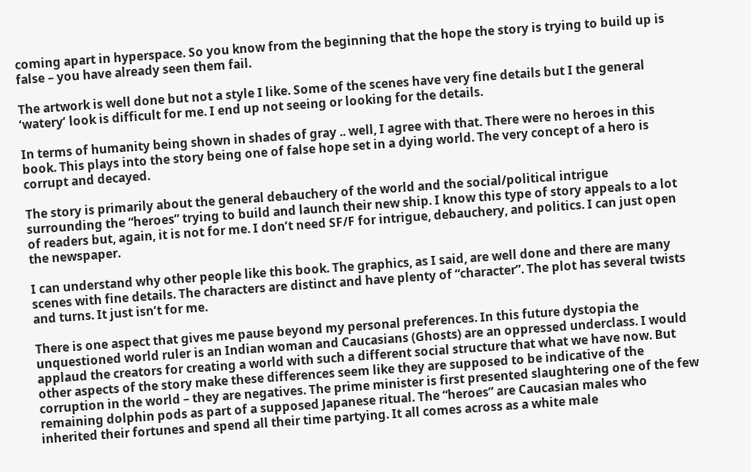coming apart in hyperspace. So you know from the beginning that the hope the story is trying to build up is false – you have already seen them fail.

The artwork is well done but not a style I like. Some of the scenes have very fine details but I the general ‘watery’ look is difficult for me. I end up not seeing or looking for the details.

In terms of humanity being shown in shades of gray .. well, I agree with that. There were no heroes in this book. This plays into the story being one of false hope set in a dying world. The very concept of a hero is corrupt and decayed.

The story is primarily about the general debauchery of the world and the social/political intrigue surrounding the “heroes” trying to build and launch their new ship. I know this type of story appeals to a lot of readers but, again, it is not for me. I don’t need SF/F for intrigue, debauchery, and politics. I can just open the newspaper.

I can understand why other people like this book. The graphics, as I said, are well done and there are many scenes with fine details. The characters are distinct and have plenty of “character”. The plot has several twists and turns. It just isn’t for me.

There is one aspect that gives me pause beyond my personal preferences. In this future dystopia the unquestioned world ruler is an Indian woman and Caucasians (Ghosts) are an oppressed underclass. I would applaud the creators for creating a world with such a different social structure that what we have now. But other aspects of the story make these differences seem like they are supposed to be indicative of the corruption in the world – they are negatives. The prime minister is first presented slaughtering one of the few remaining dolphin pods as part of a supposed Japanese ritual. The “heroes” are Caucasian males who inherited their fortunes and spend all their time partying. It all comes across as a white male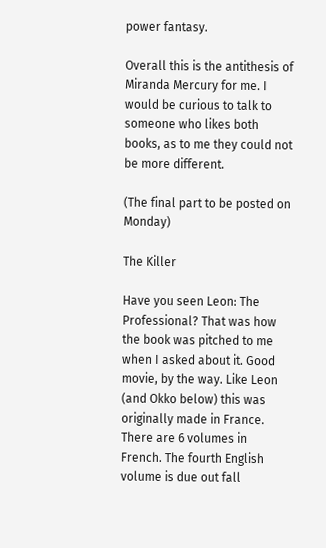power fantasy.

Overall this is the antithesis of Miranda Mercury for me. I would be curious to talk to someone who likes both books, as to me they could not be more different.

(The final part to be posted on Monday)

The Killer

Have you seen Leon: The Professional? That was how the book was pitched to me when I asked about it. Good movie, by the way. Like Leon (and Okko below) this was originally made in France. There are 6 volumes in French. The fourth English volume is due out fall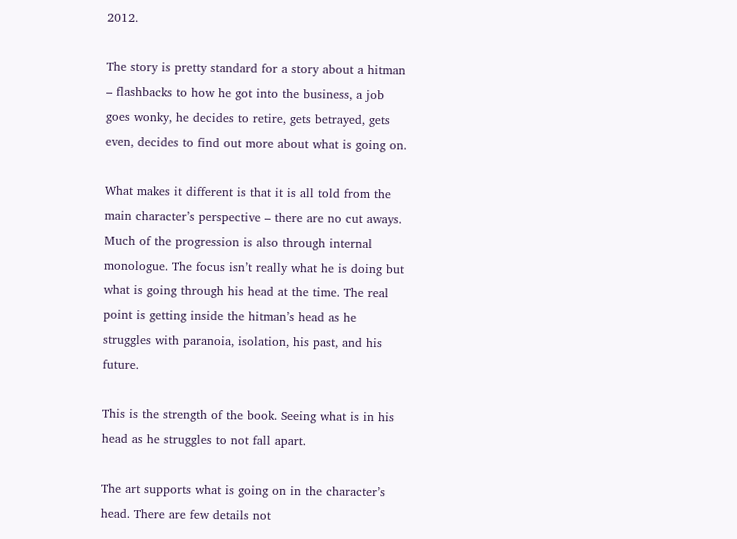2012.

The story is pretty standard for a story about a hitman – flashbacks to how he got into the business, a job goes wonky, he decides to retire, gets betrayed, gets even, decides to find out more about what is going on.

What makes it different is that it is all told from the main character’s perspective – there are no cut aways. Much of the progression is also through internal monologue. The focus isn’t really what he is doing but what is going through his head at the time. The real point is getting inside the hitman’s head as he struggles with paranoia, isolation, his past, and his future.

This is the strength of the book. Seeing what is in his head as he struggles to not fall apart.

The art supports what is going on in the character’s head. There are few details not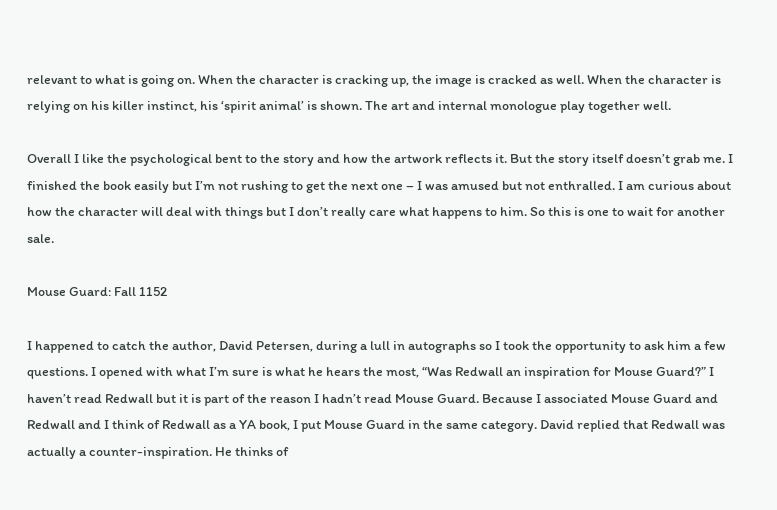relevant to what is going on. When the character is cracking up, the image is cracked as well. When the character is relying on his killer instinct, his ‘spirit animal’ is shown. The art and internal monologue play together well.

Overall I like the psychological bent to the story and how the artwork reflects it. But the story itself doesn’t grab me. I finished the book easily but I’m not rushing to get the next one – I was amused but not enthralled. I am curious about how the character will deal with things but I don’t really care what happens to him. So this is one to wait for another sale.

Mouse Guard: Fall 1152

I happened to catch the author, David Petersen, during a lull in autographs so I took the opportunity to ask him a few questions. I opened with what I’m sure is what he hears the most, “Was Redwall an inspiration for Mouse Guard?” I haven’t read Redwall but it is part of the reason I hadn’t read Mouse Guard. Because I associated Mouse Guard and Redwall and I think of Redwall as a YA book, I put Mouse Guard in the same category. David replied that Redwall was actually a counter-inspiration. He thinks of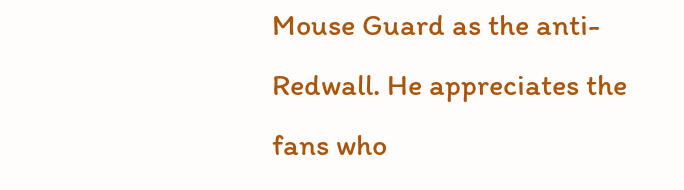Mouse Guard as the anti-Redwall. He appreciates the fans who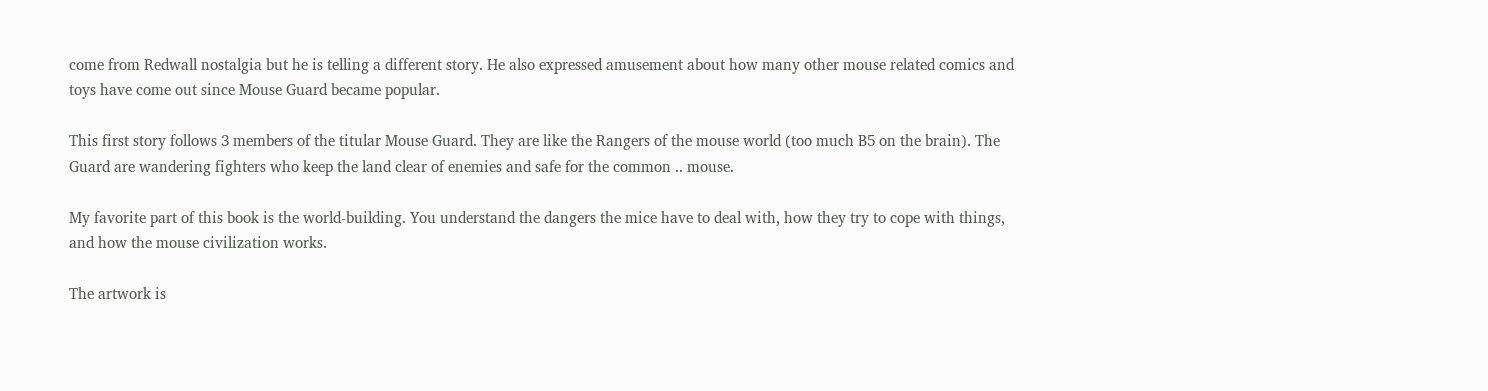come from Redwall nostalgia but he is telling a different story. He also expressed amusement about how many other mouse related comics and toys have come out since Mouse Guard became popular.

This first story follows 3 members of the titular Mouse Guard. They are like the Rangers of the mouse world (too much B5 on the brain). The Guard are wandering fighters who keep the land clear of enemies and safe for the common .. mouse.

My favorite part of this book is the world-building. You understand the dangers the mice have to deal with, how they try to cope with things, and how the mouse civilization works.

The artwork is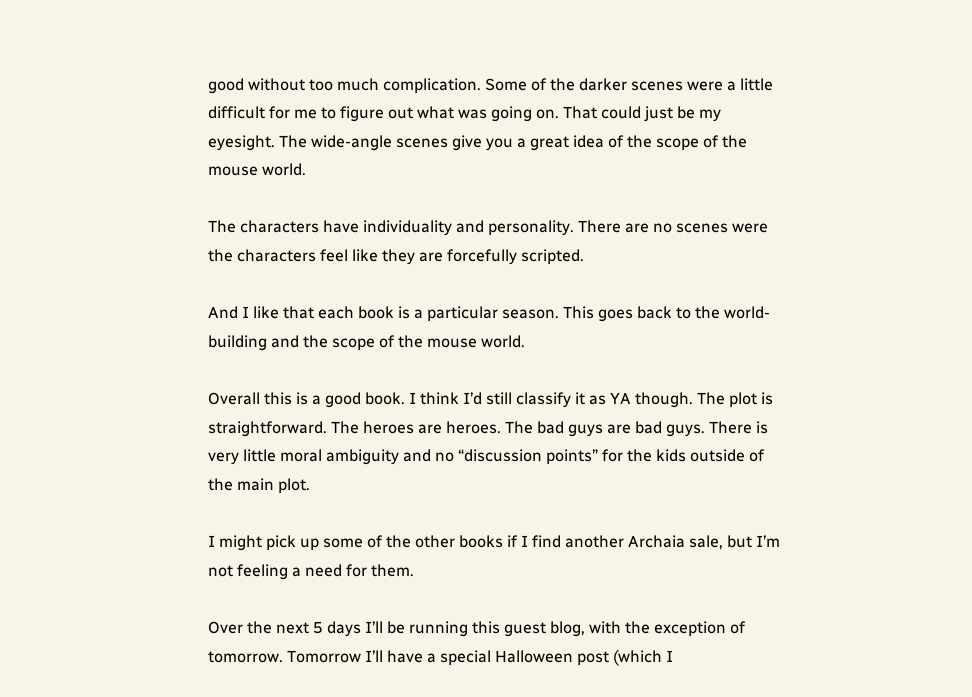good without too much complication. Some of the darker scenes were a little difficult for me to figure out what was going on. That could just be my eyesight. The wide-angle scenes give you a great idea of the scope of the mouse world.

The characters have individuality and personality. There are no scenes were the characters feel like they are forcefully scripted.

And I like that each book is a particular season. This goes back to the world-building and the scope of the mouse world.

Overall this is a good book. I think I’d still classify it as YA though. The plot is straightforward. The heroes are heroes. The bad guys are bad guys. There is very little moral ambiguity and no “discussion points” for the kids outside of the main plot.

I might pick up some of the other books if I find another Archaia sale, but I’m not feeling a need for them.

Over the next 5 days I’ll be running this guest blog, with the exception of tomorrow. Tomorrow I’ll have a special Halloween post (which I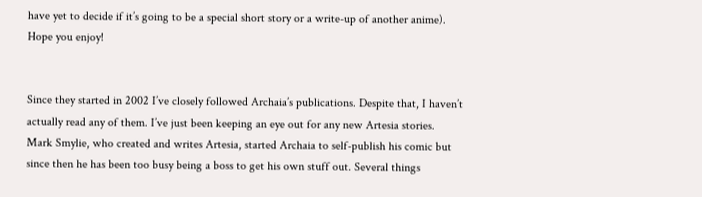have yet to decide if it’s going to be a special short story or a write-up of another anime). Hope you enjoy!


Since they started in 2002 I’ve closely followed Archaia’s publications. Despite that, I haven’t actually read any of them. I’ve just been keeping an eye out for any new Artesia stories. Mark Smylie, who created and writes Artesia, started Archaia to self-publish his comic but since then he has been too busy being a boss to get his own stuff out. Several things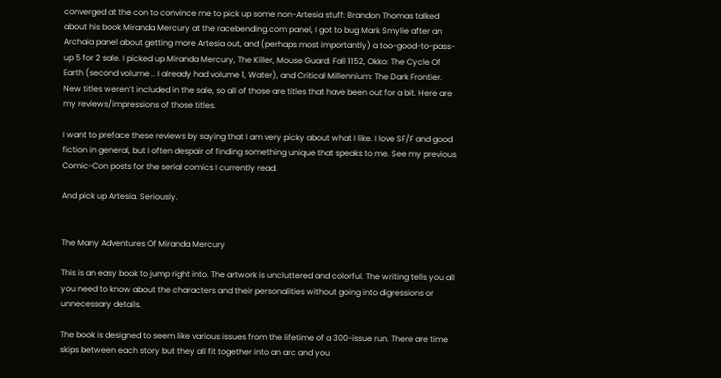converged at the con to convince me to pick up some non-Artesia stuff: Brandon Thomas talked about his book Miranda Mercury at the racebending.com panel, I got to bug Mark Smylie after an Archaia panel about getting more Artesia out, and (perhaps most importantly) a too-good-to-pass-up 5 for 2 sale. I picked up Miranda Mercury, The Killer, Mouse Guard: Fall 1152, Okko: The Cycle Of Earth (second volume .. I already had volume 1, Water), and Critical Millennium: The Dark Frontier. New titles weren’t included in the sale, so all of those are titles that have been out for a bit. Here are my reviews/impressions of those titles.

I want to preface these reviews by saying that I am very picky about what I like. I love SF/F and good fiction in general, but I often despair of finding something unique that speaks to me. See my previous Comic-Con posts for the serial comics I currently read.

And pick up Artesia. Seriously.


The Many Adventures Of Miranda Mercury

This is an easy book to jump right into. The artwork is uncluttered and colorful. The writing tells you all you need to know about the characters and their personalities without going into digressions or unnecessary details.

The book is designed to seem like various issues from the lifetime of a 300-issue run. There are time skips between each story but they all fit together into an arc and you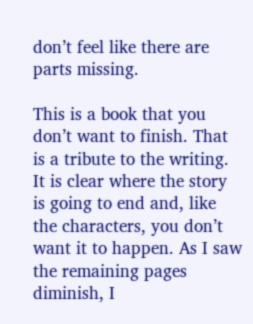don’t feel like there are parts missing.

This is a book that you don’t want to finish. That is a tribute to the writing. It is clear where the story is going to end and, like the characters, you don’t want it to happen. As I saw the remaining pages diminish, I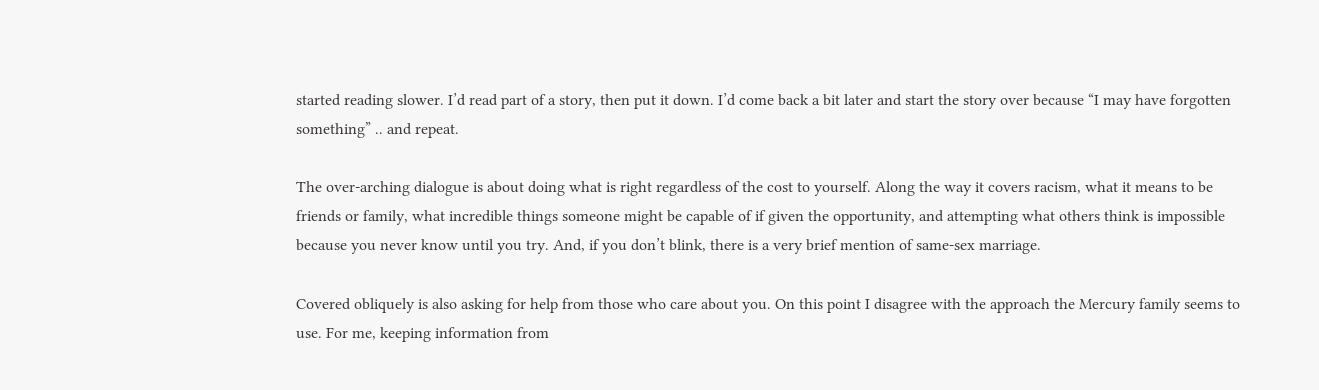started reading slower. I’d read part of a story, then put it down. I’d come back a bit later and start the story over because “I may have forgotten something” .. and repeat.

The over-arching dialogue is about doing what is right regardless of the cost to yourself. Along the way it covers racism, what it means to be friends or family, what incredible things someone might be capable of if given the opportunity, and attempting what others think is impossible because you never know until you try. And, if you don’t blink, there is a very brief mention of same-sex marriage.

Covered obliquely is also asking for help from those who care about you. On this point I disagree with the approach the Mercury family seems to use. For me, keeping information from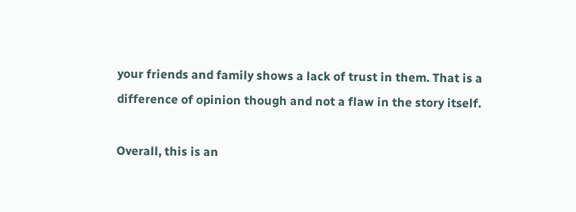your friends and family shows a lack of trust in them. That is a difference of opinion though and not a flaw in the story itself.

Overall, this is an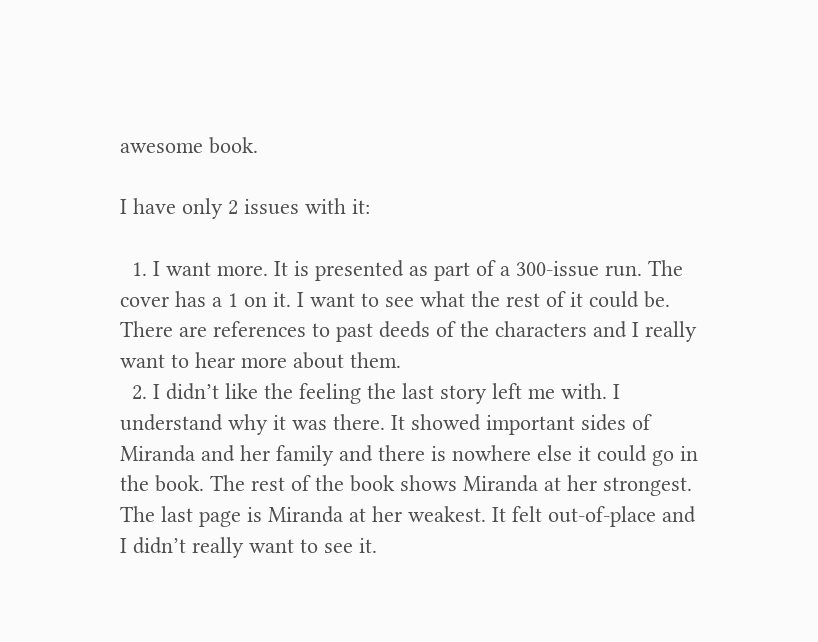awesome book.

I have only 2 issues with it:

  1. I want more. It is presented as part of a 300-issue run. The cover has a 1 on it. I want to see what the rest of it could be. There are references to past deeds of the characters and I really want to hear more about them.
  2. I didn’t like the feeling the last story left me with. I understand why it was there. It showed important sides of Miranda and her family and there is nowhere else it could go in the book. The rest of the book shows Miranda at her strongest. The last page is Miranda at her weakest. It felt out-of-place and I didn’t really want to see it.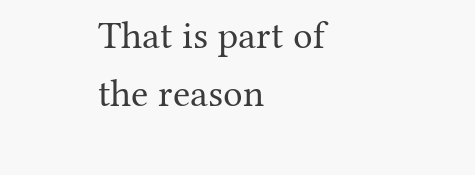That is part of the reason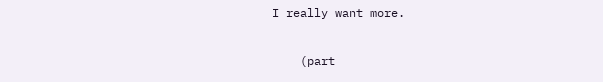I really want more.

    (part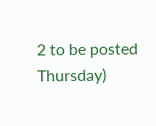2 to be posted Thursday)